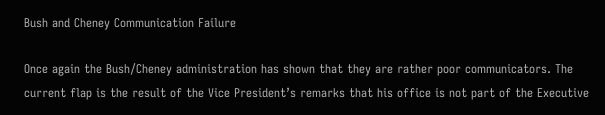Bush and Cheney Communication Failure

Once again the Bush/Cheney administration has shown that they are rather poor communicators. The current flap is the result of the Vice President’s remarks that his office is not part of the Executive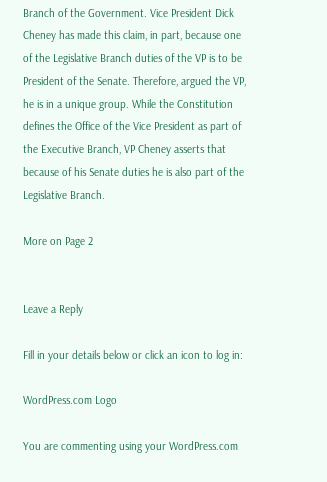Branch of the Government. Vice President Dick Cheney has made this claim, in part, because one of the Legislative Branch duties of the VP is to be President of the Senate. Therefore, argued the VP, he is in a unique group. While the Constitution defines the Office of the Vice President as part of the Executive Branch, VP Cheney asserts that because of his Senate duties he is also part of the Legislative Branch.

More on Page 2


Leave a Reply

Fill in your details below or click an icon to log in:

WordPress.com Logo

You are commenting using your WordPress.com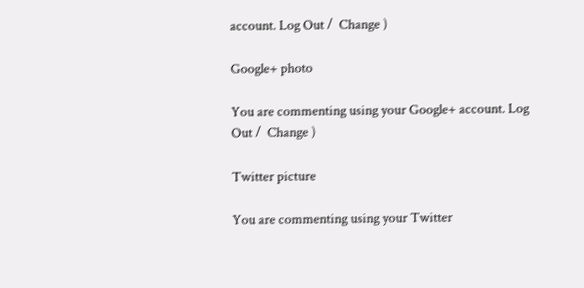account. Log Out /  Change )

Google+ photo

You are commenting using your Google+ account. Log Out /  Change )

Twitter picture

You are commenting using your Twitter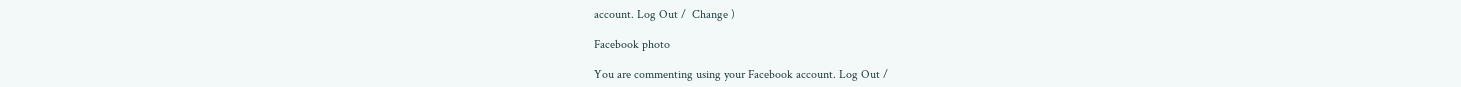account. Log Out /  Change )

Facebook photo

You are commenting using your Facebook account. Log Out /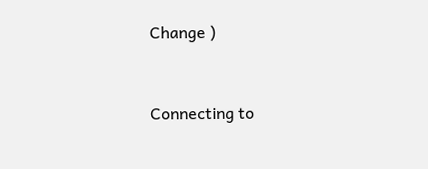Change )


Connecting to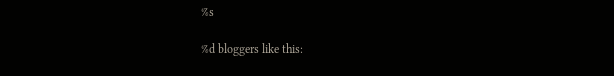%s

%d bloggers like this: